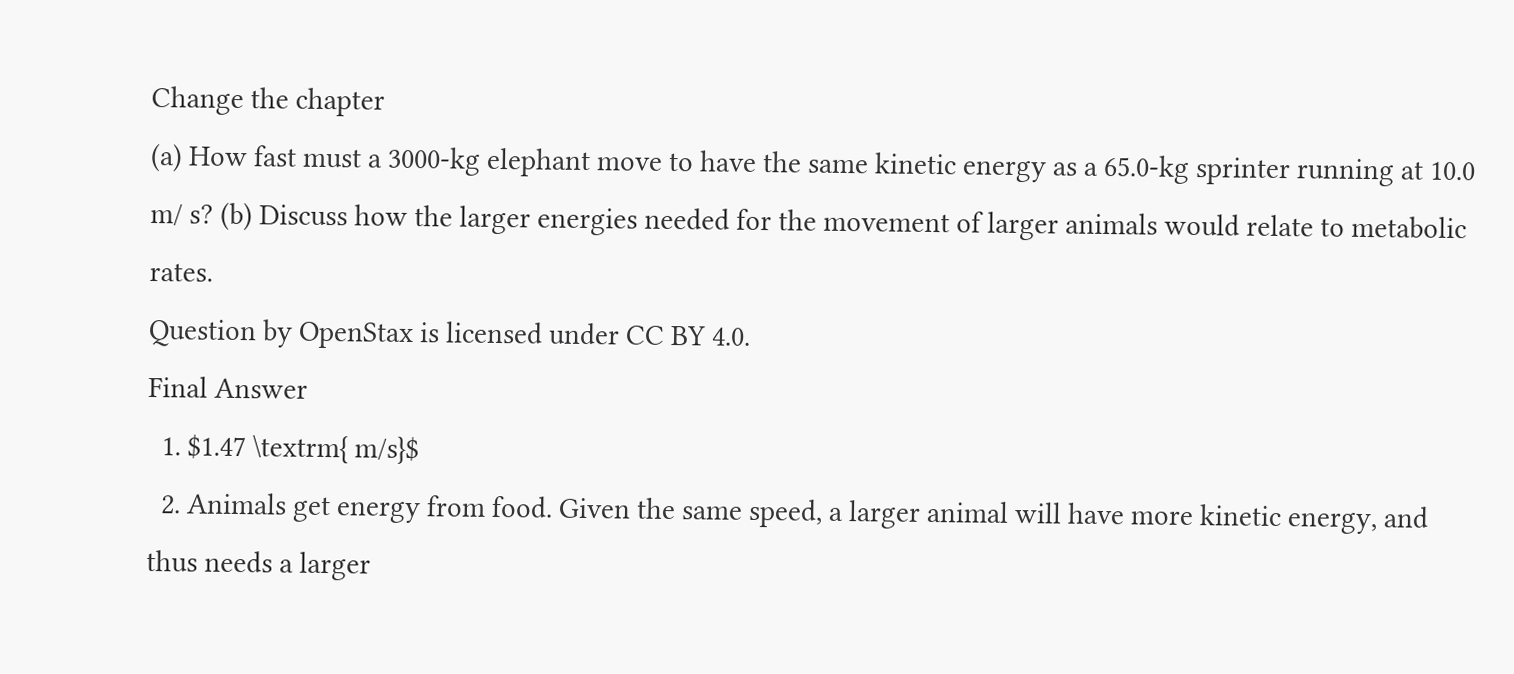Change the chapter
(a) How fast must a 3000-kg elephant move to have the same kinetic energy as a 65.0-kg sprinter running at 10.0 m/ s? (b) Discuss how the larger energies needed for the movement of larger animals would relate to metabolic rates.
Question by OpenStax is licensed under CC BY 4.0.
Final Answer
  1. $1.47 \textrm{ m/s}$
  2. Animals get energy from food. Given the same speed, a larger animal will have more kinetic energy, and thus needs a larger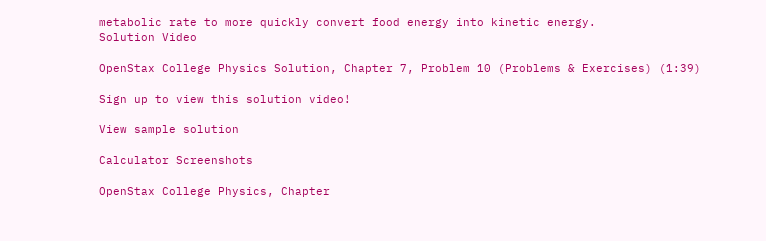metabolic rate to more quickly convert food energy into kinetic energy.
Solution Video

OpenStax College Physics Solution, Chapter 7, Problem 10 (Problems & Exercises) (1:39)

Sign up to view this solution video!

View sample solution

Calculator Screenshots

OpenStax College Physics, Chapter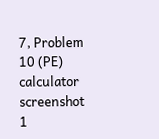7, Problem 10 (PE) calculator screenshot 1